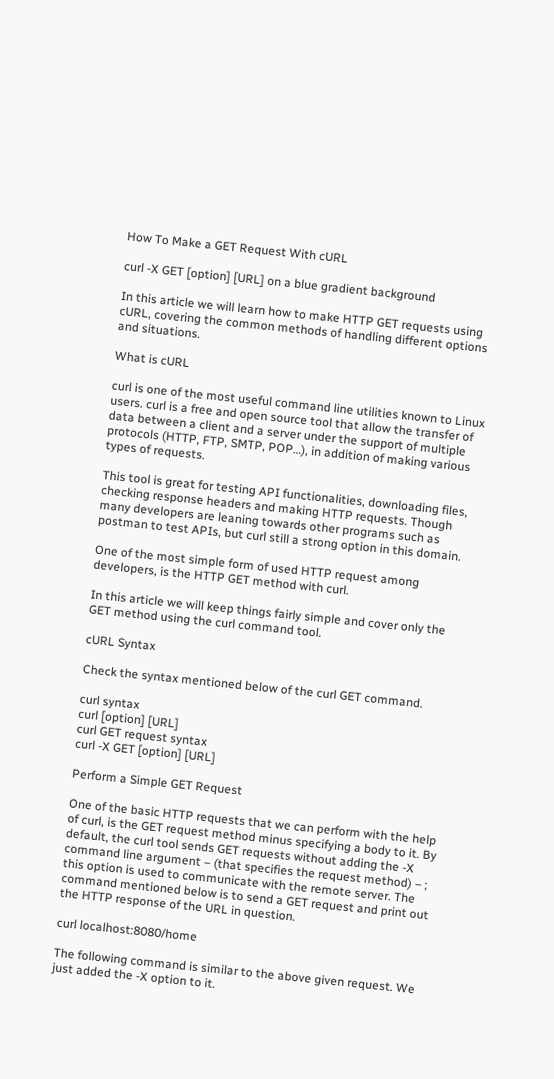How To Make a GET Request With cURL

curl -X GET [option] [URL] on a blue gradient background

In this article we will learn how to make HTTP GET requests using cURL, covering the common methods of handling different options and situations.

What is cURL

curl is one of the most useful command line utilities known to Linux users. curl is a free and open source tool that allow the transfer of data between a client and a server under the support of multiple protocols (HTTP, FTP, SMTP, POP…), in addition of making various types of requests.

This tool is great for testing API functionalities, downloading files, checking response headers and making HTTP requests. Though many developers are leaning towards other programs such as postman to test APIs, but curl still a strong option in this domain.

One of the most simple form of used HTTP request among developers, is the HTTP GET method with curl.

In this article we will keep things fairly simple and cover only the GET method using the curl command tool.

cURL Syntax

Check the syntax mentioned below of the curl GET command.

curl syntax
curl [option] [URL]
curl GET request syntax
curl -X GET [option] [URL]

Perform a Simple GET Request

One of the basic HTTP requests that we can perform with the help of curl, is the GET request method minus specifying a body to it. By default, the curl tool sends GET requests without adding the -X command line argument – (that specifies the request method) – ; this option is used to communicate with the remote server. The command mentioned below is to send a GET request and print out the HTTP response of the URL in question.

curl localhost:8080/home

The following command is similar to the above given request. We just added the -X option to it.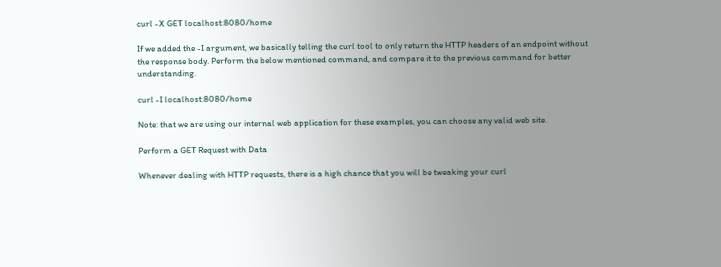curl -X GET localhost:8080/home

If we added the -I argument, we basically telling the curl tool to only return the HTTP headers of an endpoint without the response body. Perform the below mentioned command, and compare it to the previous command for better understanding.

curl -I localhost:8080/home

Note: that we are using our internal web application for these examples, you can choose any valid web site.

Perform a GET Request with Data

Whenever dealing with HTTP requests, there is a high chance that you will be tweaking your curl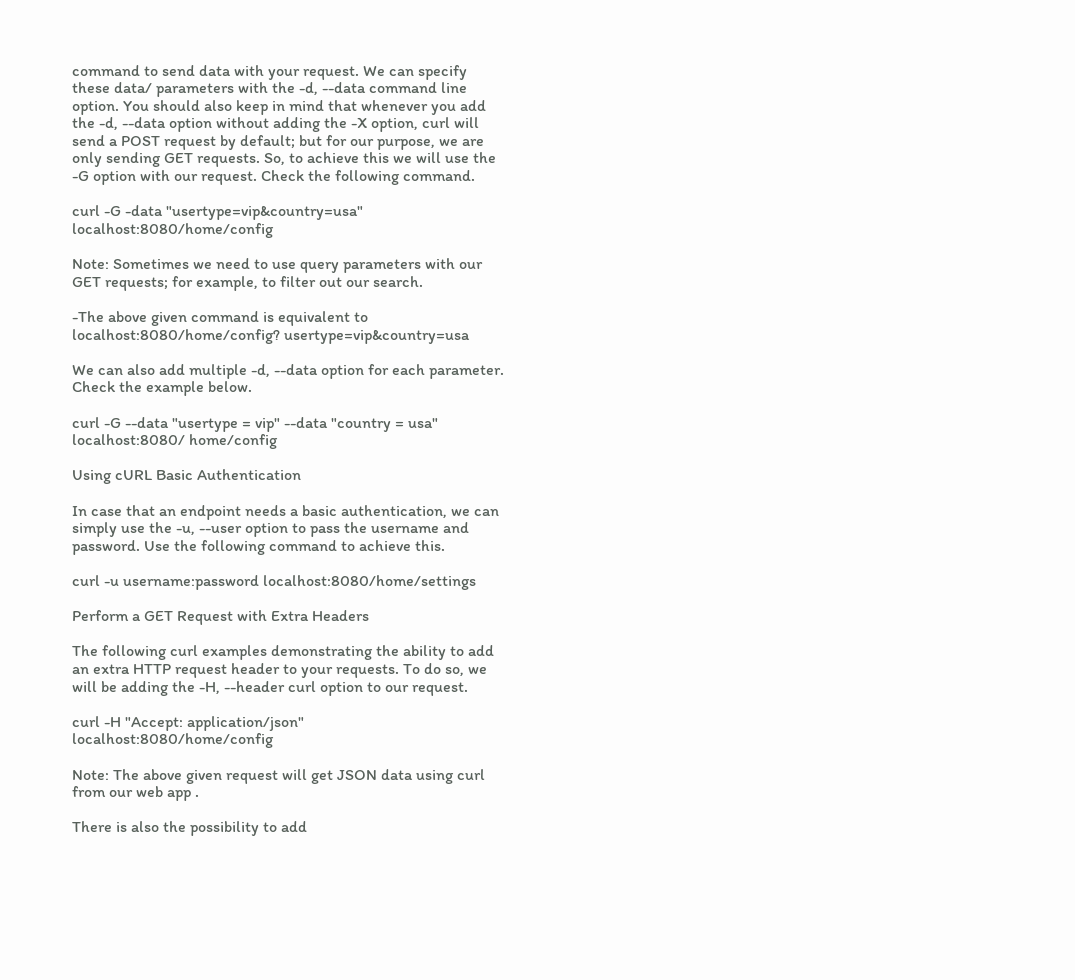command to send data with your request. We can specify these data/ parameters with the -d, --data command line option. You should also keep in mind that whenever you add the -d, --data option without adding the -X option, curl will send a POST request by default; but for our purpose, we are only sending GET requests. So, to achieve this we will use the -G option with our request. Check the following command.

curl -G -data "usertype=vip&country=usa" localhost:8080/home/config

Note: Sometimes we need to use query parameters with our GET requests; for example, to filter out our search.

-The above given command is equivalent to localhost:8080/home/config? usertype=vip&country=usa

We can also add multiple -d, --data option for each parameter. Check the example below.

curl -G --data "usertype = vip" --data "country = usa" localhost:8080/ home/config

Using cURL Basic Authentication

In case that an endpoint needs a basic authentication, we can simply use the -u, --user option to pass the username and password. Use the following command to achieve this.

curl -u username:password localhost:8080/home/settings

Perform a GET Request with Extra Headers

The following curl examples demonstrating the ability to add an extra HTTP request header to your requests. To do so, we will be adding the -H, --header curl option to our request.

curl -H "Accept: application/json" localhost:8080/home/config

Note: The above given request will get JSON data using curl from our web app .

There is also the possibility to add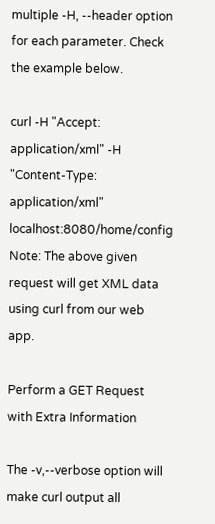multiple -H, --header option for each parameter. Check the example below.

curl -H "Accept: application/xml" -H "Content-Type: application/xml" localhost:8080/home/config
Note: The above given request will get XML data using curl from our web app.

Perform a GET Request with Extra Information

The -v,--verbose option will make curl output all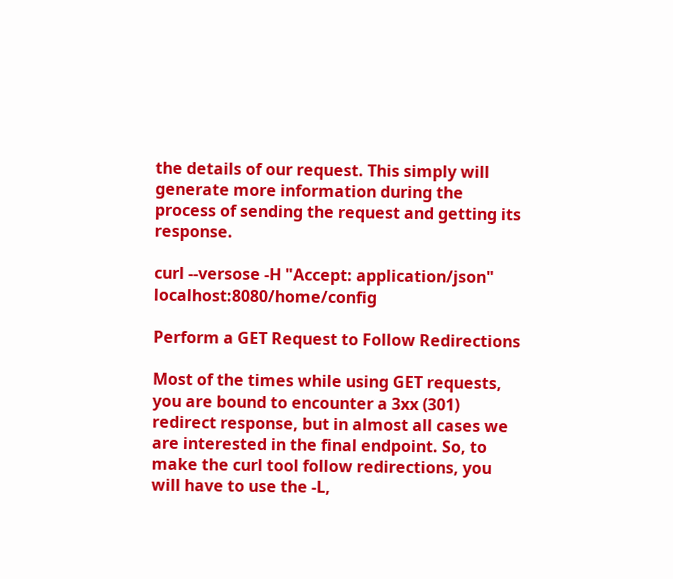the details of our request. This simply will generate more information during the process of sending the request and getting its response.

curl --versose -H "Accept: application/json" localhost:8080/home/config

Perform a GET Request to Follow Redirections

Most of the times while using GET requests, you are bound to encounter a 3xx (301) redirect response, but in almost all cases we are interested in the final endpoint. So, to make the curl tool follow redirections, you will have to use the -L,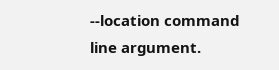--location command line argument.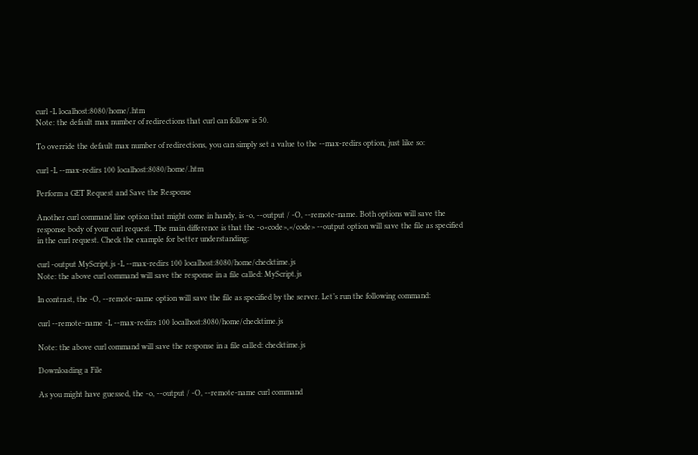curl -L localhost:8080/home/.htm
Note: the default max number of redirections that curl can follow is 50.

To override the default max number of redirections, you can simply set a value to the --max-redirs option, just like so:

curl -L --max-redirs 100 localhost:8080/home/.htm

Perform a GET Request and Save the Response

Another curl command line option that might come in handy, is -o, --output / -O, --remote-name. Both options will save the response body of your curl request. The main difference is that the -o<code>,</code> --output option will save the file as specified in the curl request. Check the example for better understanding:

curl -output MyScript.js -L --max-redirs 100 localhost:8080/home/checktime.js
Note: the above curl command will save the response in a file called: MyScript.js

In contrast, the -O, --remote-name option will save the file as specified by the server. Let’s run the following command:

curl --remote-name -L --max-redirs 100 localhost:8080/home/checktime.js

Note: the above curl command will save the response in a file called: checktime.js

Downloading a File

As you might have guessed, the -o, --output / -O, --remote-name curl command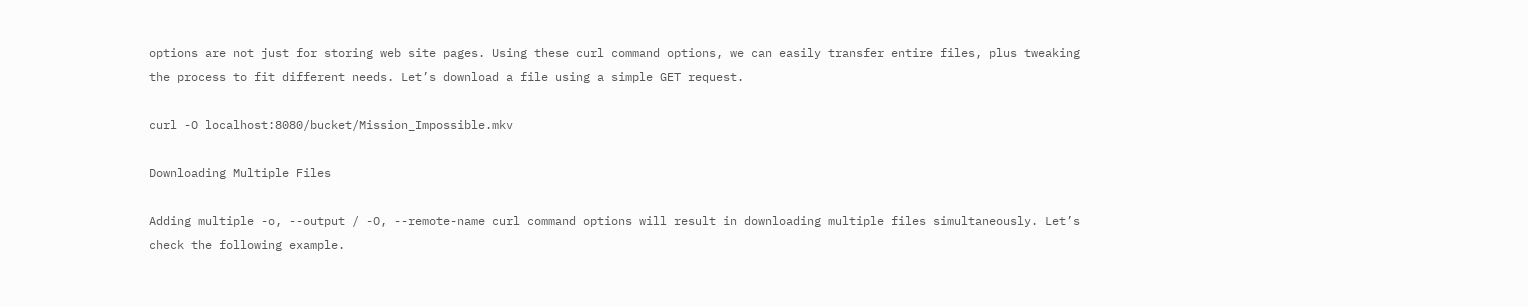options are not just for storing web site pages. Using these curl command options, we can easily transfer entire files, plus tweaking the process to fit different needs. Let’s download a file using a simple GET request.

curl -O localhost:8080/bucket/Mission_Impossible.mkv

Downloading Multiple Files

Adding multiple -o, --output / -O, --remote-name curl command options will result in downloading multiple files simultaneously. Let’s check the following example.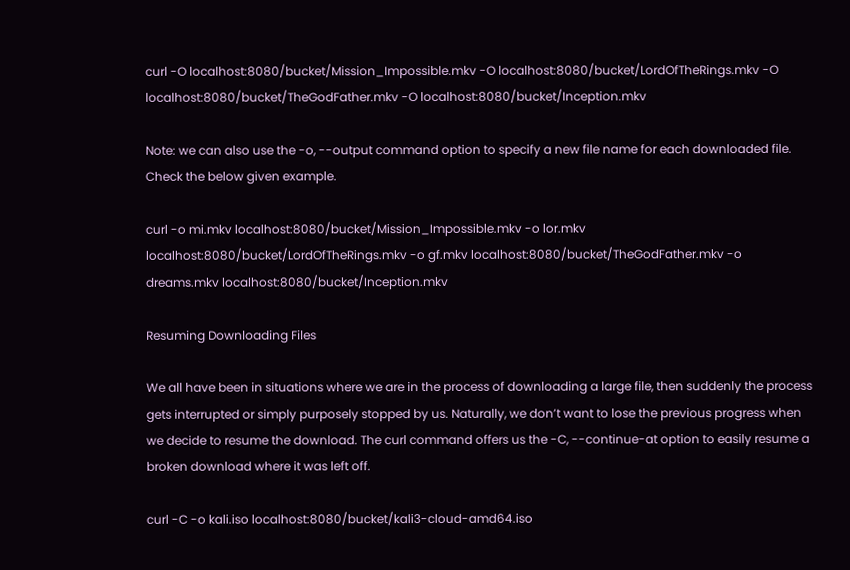curl -O localhost:8080/bucket/Mission_Impossible.mkv -O localhost:8080/bucket/LordOfTheRings.mkv -O localhost:8080/bucket/TheGodFather.mkv -O localhost:8080/bucket/Inception.mkv

Note: we can also use the -o, --output command option to specify a new file name for each downloaded file. Check the below given example.

curl -o mi.mkv localhost:8080/bucket/Mission_Impossible.mkv -o lor.mkv localhost:8080/bucket/LordOfTheRings.mkv -o gf.mkv localhost:8080/bucket/TheGodFather.mkv -o dreams.mkv localhost:8080/bucket/Inception.mkv

Resuming Downloading Files

We all have been in situations where we are in the process of downloading a large file, then suddenly the process gets interrupted or simply purposely stopped by us. Naturally, we don’t want to lose the previous progress when we decide to resume the download. The curl command offers us the -C, --continue-at option to easily resume a broken download where it was left off.

curl -C -o kali.iso localhost:8080/bucket/kali3-cloud-amd64.iso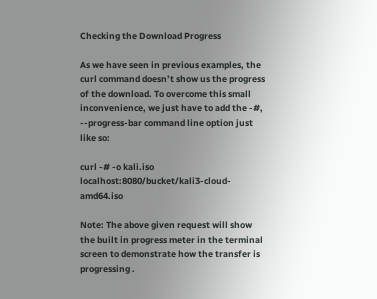Checking the Download Progress

As we have seen in previous examples, the curl command doesn’t show us the progress of the download. To overcome this small inconvenience, we just have to add the -#, --progress-bar command line option just like so:

curl -# -o kali.iso localhost:8080/bucket/kali3-cloud-amd64.iso

Note: The above given request will show the built in progress meter in the terminal screen to demonstrate how the transfer is progressing .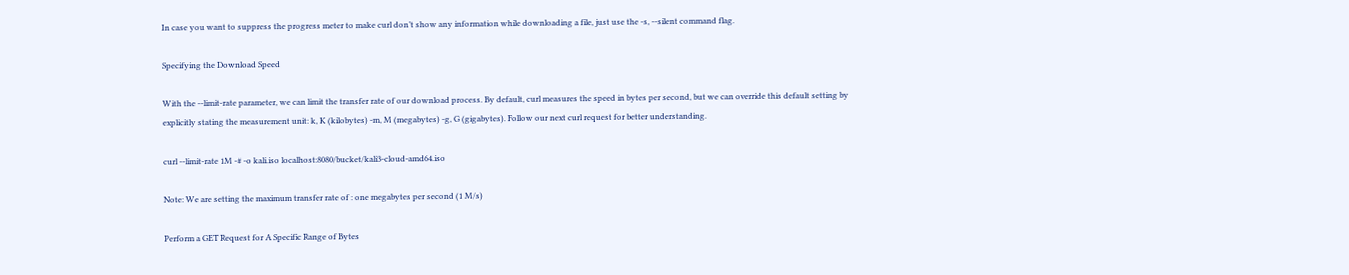In case you want to suppress the progress meter to make curl don’t show any information while downloading a file, just use the -s, --silent command flag.

Specifying the Download Speed

With the --limit-rate parameter, we can limit the transfer rate of our download process. By default, curl measures the speed in bytes per second, but we can override this default setting by explicitly stating the measurement unit: k, K (kilobytes) -m, M (megabytes) -g, G (gigabytes). Follow our next curl request for better understanding.

curl --limit-rate 1M -# -o kali.iso localhost:8080/bucket/kali3-cloud-amd64.iso

Note: We are setting the maximum transfer rate of : one megabytes per second (1 M/s)

Perform a GET Request for A Specific Range of Bytes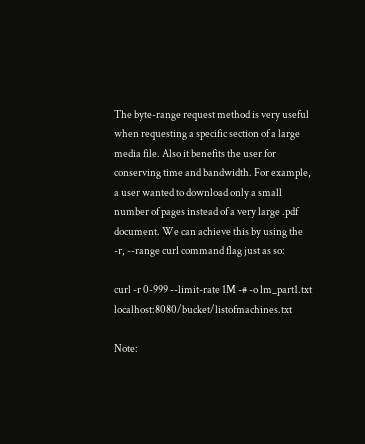The byte-range request method is very useful when requesting a specific section of a large media file. Also it benefits the user for conserving time and bandwidth. For example, a user wanted to download only a small number of pages instead of a very large .pdf document. We can achieve this by using the -r, --range curl command flag just as so:

curl -r 0-999 --limit-rate 1M -# -o lm_part1.txt localhost:8080/bucket/listofmachines.txt

Note: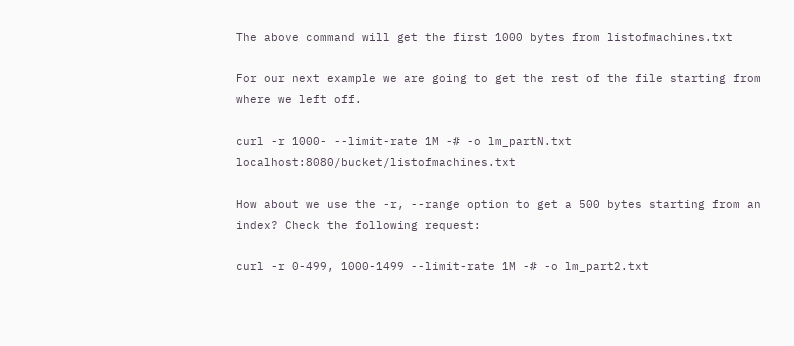The above command will get the first 1000 bytes from listofmachines.txt

For our next example we are going to get the rest of the file starting from where we left off.

curl -r 1000- --limit-rate 1M -# -o lm_partN.txt localhost:8080/bucket/listofmachines.txt

How about we use the -r, --range option to get a 500 bytes starting from an index? Check the following request:

curl -r 0-499, 1000-1499 --limit-rate 1M -# -o lm_part2.txt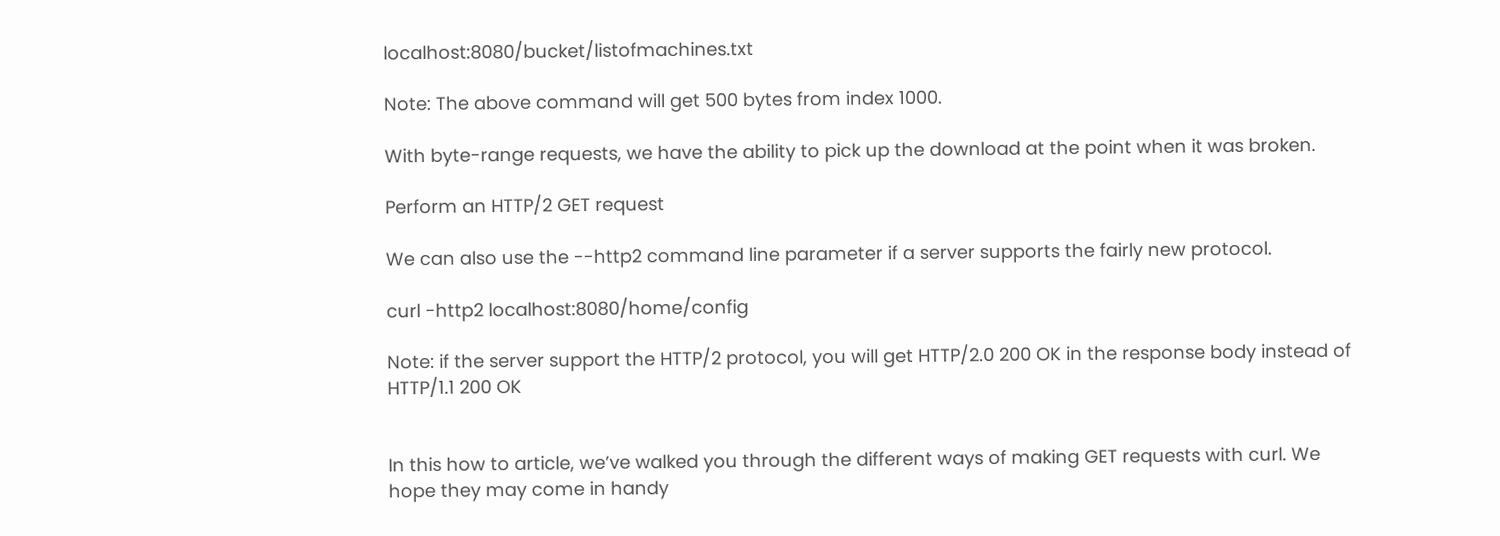localhost:8080/bucket/listofmachines.txt

Note: The above command will get 500 bytes from index 1000.

With byte-range requests, we have the ability to pick up the download at the point when it was broken.

Perform an HTTP/2 GET request

We can also use the --http2 command line parameter if a server supports the fairly new protocol.

curl -http2 localhost:8080/home/config

Note: if the server support the HTTP/2 protocol, you will get HTTP/2.0 200 OK in the response body instead of HTTP/1.1 200 OK


In this how to article, we’ve walked you through the different ways of making GET requests with curl. We hope they may come in handy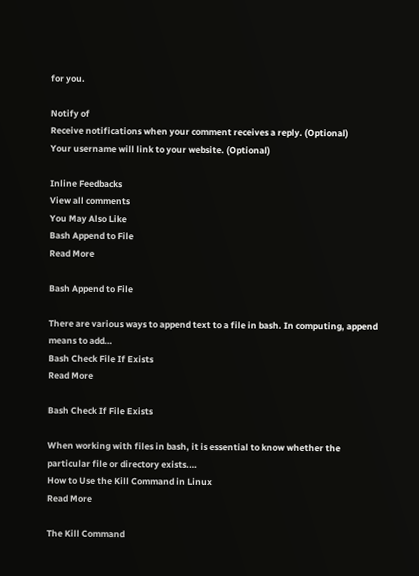for you.

Notify of
Receive notifications when your comment receives a reply. (Optional)
Your username will link to your website. (Optional)

Inline Feedbacks
View all comments
You May Also Like
Bash Append to File
Read More

Bash Append to File

There are various ways to append text to a file in bash. In computing, append means to add…
Bash Check File If Exists
Read More

Bash Check If File Exists

When working with files in bash, it is essential to know whether the particular file or directory exists.…
How to Use the Kill Command in Linux
Read More

The Kill Command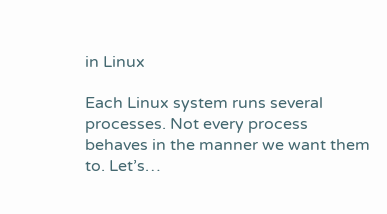in Linux

Each Linux system runs several processes. Not every process behaves in the manner we want them to. Let’s…